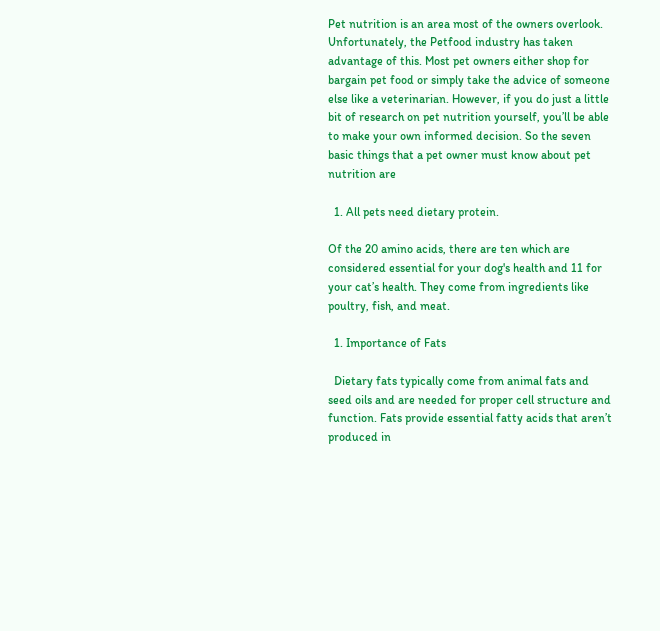Pet nutrition is an area most of the owners overlook. Unfortunately, the Petfood industry has taken advantage of this. Most pet owners either shop for bargain pet food or simply take the advice of someone else like a veterinarian. However, if you do just a little bit of research on pet nutrition yourself, you’ll be able to make your own informed decision. So the seven basic things that a pet owner must know about pet nutrition are

  1. All pets need dietary protein.

Of the 20 amino acids, there are ten which are considered essential for your dog's health and 11 for your cat’s health. They come from ingredients like poultry, fish, and meat.

  1. Importance of Fats

  Dietary fats typically come from animal fats and seed oils and are needed for proper cell structure and function. Fats provide essential fatty acids that aren’t produced in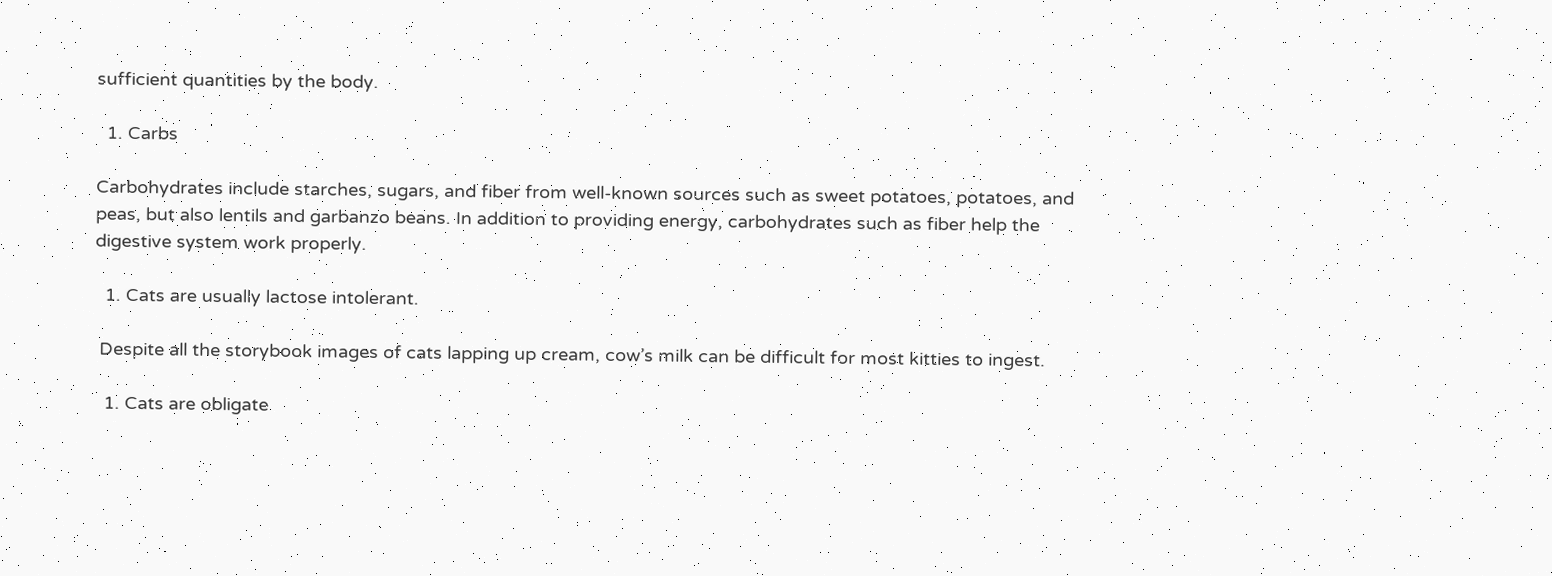sufficient quantities by the body.

  1. Carbs

Carbohydrates include starches, sugars, and fiber from well-known sources such as sweet potatoes, potatoes, and peas, but also lentils and garbanzo beans. In addition to providing energy, carbohydrates such as fiber help the digestive system work properly.

  1. Cats are usually lactose intolerant.

 Despite all the storybook images of cats lapping up cream, cow’s milk can be difficult for most kitties to ingest.

  1. Cats are obligate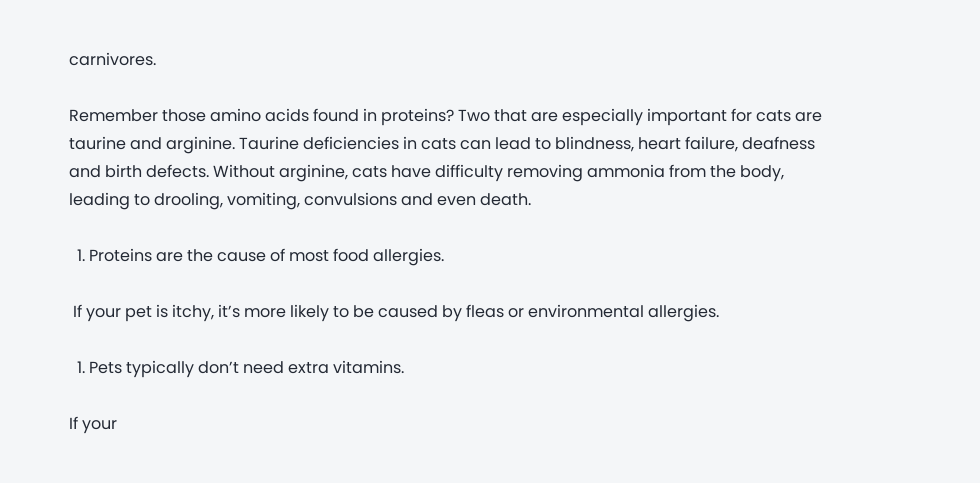carnivores.

Remember those amino acids found in proteins? Two that are especially important for cats are taurine and arginine. Taurine deficiencies in cats can lead to blindness, heart failure, deafness and birth defects. Without arginine, cats have difficulty removing ammonia from the body, leading to drooling, vomiting, convulsions and even death.

  1. Proteins are the cause of most food allergies.

 If your pet is itchy, it’s more likely to be caused by fleas or environmental allergies.

  1. Pets typically don’t need extra vitamins.

If your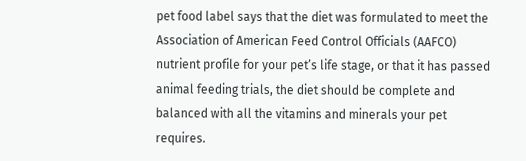pet food label says that the diet was formulated to meet the Association of American Feed Control Officials (AAFCO) nutrient profile for your pet’s life stage, or that it has passed animal feeding trials, the diet should be complete and balanced with all the vitamins and minerals your pet requires.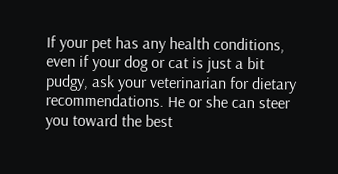If your pet has any health conditions, even if your dog or cat is just a bit pudgy, ask your veterinarian for dietary recommendations. He or she can steer you toward the best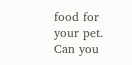food for your pet. Can you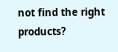not find the right products?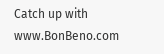Catch up with www.BonBeno.com